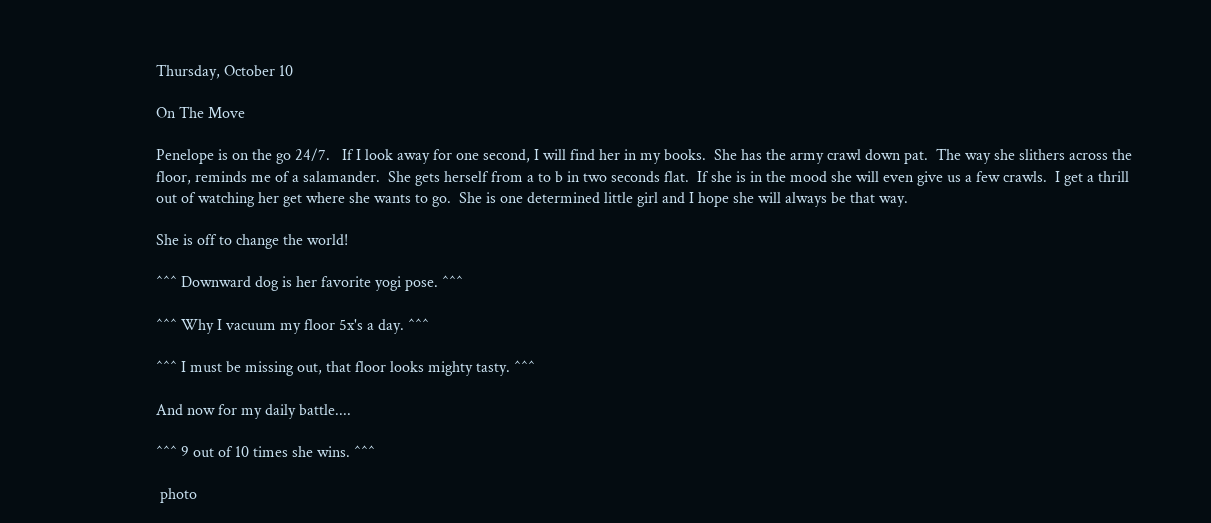Thursday, October 10

On The Move

Penelope is on the go 24/7.   If I look away for one second, I will find her in my books.  She has the army crawl down pat.  The way she slithers across the floor, reminds me of a salamander.  She gets herself from a to b in two seconds flat.  If she is in the mood she will even give us a few crawls.  I get a thrill out of watching her get where she wants to go.  She is one determined little girl and I hope she will always be that way.

She is off to change the world!

^^^ Downward dog is her favorite yogi pose. ^^^

^^^ Why I vacuum my floor 5x's a day. ^^^

^^^ I must be missing out, that floor looks mighty tasty. ^^^

And now for my daily battle....

^^^ 9 out of 10 times she wins. ^^^

 photo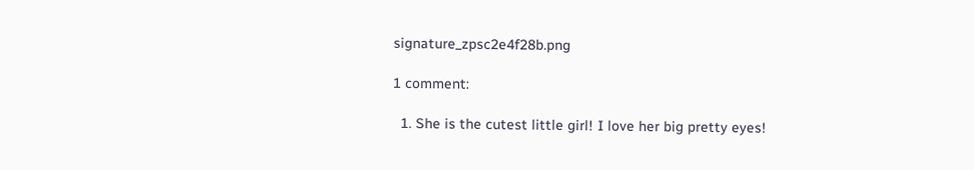signature_zpsc2e4f28b.png

1 comment:

  1. She is the cutest little girl! I love her big pretty eyes!